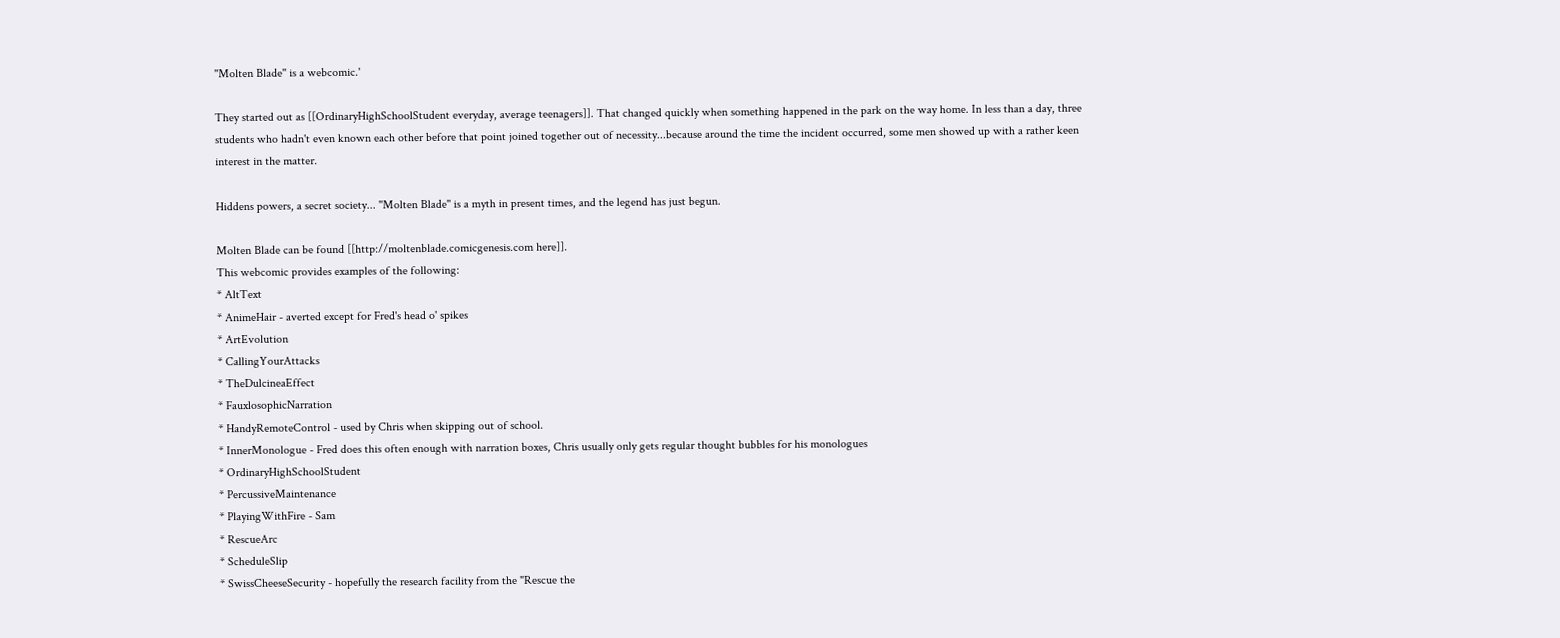''Molten Blade'' is a webcomic.'

They started out as [[OrdinaryHighSchoolStudent everyday, average teenagers]]. That changed quickly when something happened in the park on the way home. In less than a day, three students who hadn't even known each other before that point joined together out of necessity...because around the time the incident occurred, some men showed up with a rather keen interest in the matter.

Hiddens powers, a secret society... ''Molten Blade'' is a myth in present times, and the legend has just begun.

Molten Blade can be found [[http://moltenblade.comicgenesis.com here]].
This webcomic provides examples of the following:
* AltText
* AnimeHair - averted except for Fred's head o' spikes
* ArtEvolution
* CallingYourAttacks
* TheDulcineaEffect
* FauxlosophicNarration
* HandyRemoteControl - used by Chris when skipping out of school.
* InnerMonologue - Fred does this often enough with narration boxes, Chris usually only gets regular thought bubbles for his monologues
* OrdinaryHighSchoolStudent
* PercussiveMaintenance
* PlayingWithFire - Sam
* RescueArc
* ScheduleSlip
* SwissCheeseSecurity - hopefully the research facility from the "Rescue the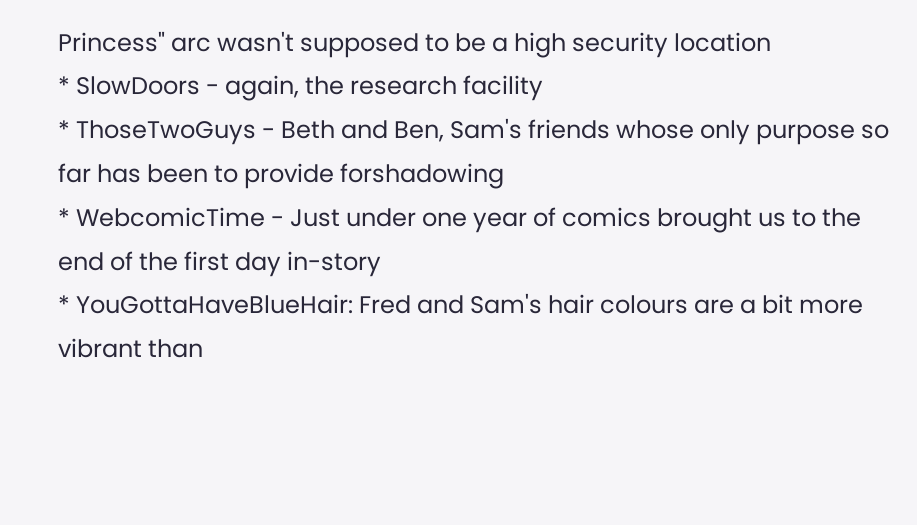Princess" arc wasn't supposed to be a high security location
* SlowDoors - again, the research facility
* ThoseTwoGuys - Beth and Ben, Sam's friends whose only purpose so far has been to provide forshadowing
* WebcomicTime - Just under one year of comics brought us to the end of the first day in-story
* YouGottaHaveBlueHair: Fred and Sam's hair colours are a bit more vibrant than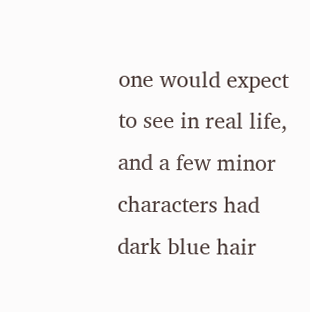one would expect to see in real life, and a few minor characters had dark blue hair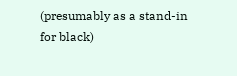(presumably as a stand-in for black)